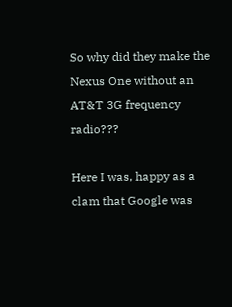So why did they make the Nexus One without an AT&T 3G frequency radio???

Here I was, happy as a clam that Google was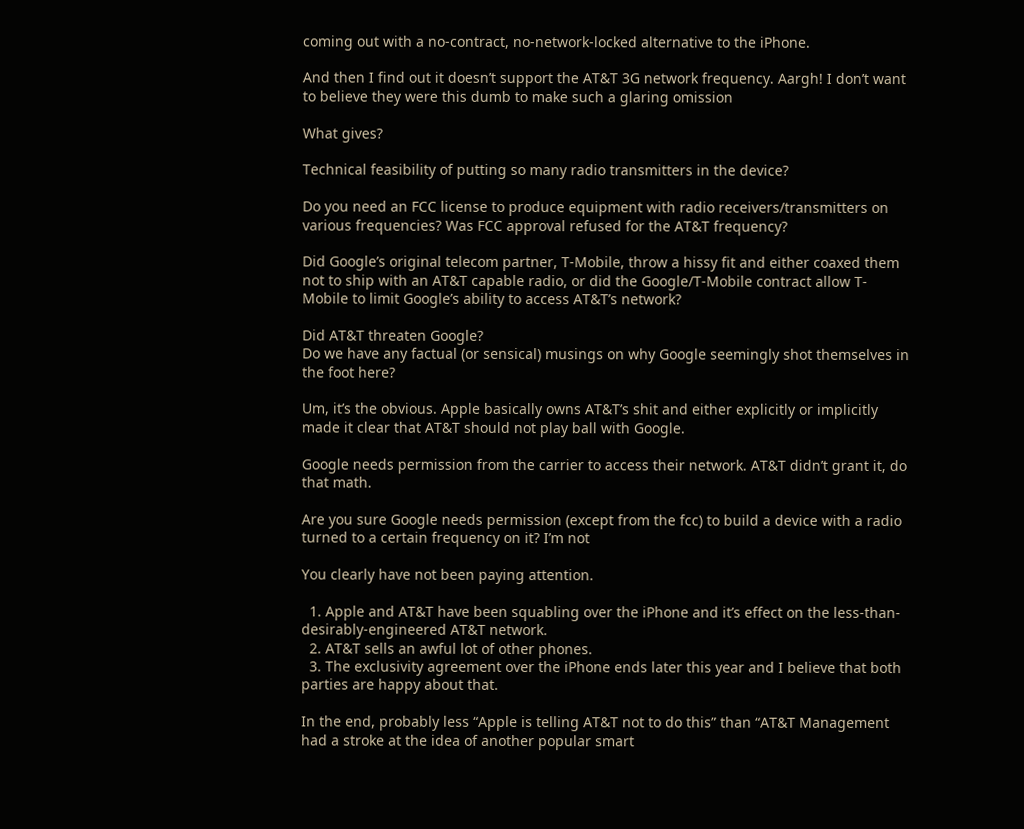coming out with a no-contract, no-network-locked alternative to the iPhone.

And then I find out it doesn’t support the AT&T 3G network frequency. Aargh! I don’t want to believe they were this dumb to make such a glaring omission

What gives?

Technical feasibility of putting so many radio transmitters in the device?

Do you need an FCC license to produce equipment with radio receivers/transmitters on various frequencies? Was FCC approval refused for the AT&T frequency?

Did Google’s original telecom partner, T-Mobile, throw a hissy fit and either coaxed them not to ship with an AT&T capable radio, or did the Google/T-Mobile contract allow T-Mobile to limit Google’s ability to access AT&T’s network?

Did AT&T threaten Google?
Do we have any factual (or sensical) musings on why Google seemingly shot themselves in the foot here?

Um, it’s the obvious. Apple basically owns AT&T’s shit and either explicitly or implicitly made it clear that AT&T should not play ball with Google.

Google needs permission from the carrier to access their network. AT&T didn’t grant it, do that math.

Are you sure Google needs permission (except from the fcc) to build a device with a radio turned to a certain frequency on it? I’m not

You clearly have not been paying attention.

  1. Apple and AT&T have been squabling over the iPhone and it’s effect on the less-than-desirably-engineered AT&T network.
  2. AT&T sells an awful lot of other phones.
  3. The exclusivity agreement over the iPhone ends later this year and I believe that both parties are happy about that.

In the end, probably less “Apple is telling AT&T not to do this” than “AT&T Management had a stroke at the idea of another popular smart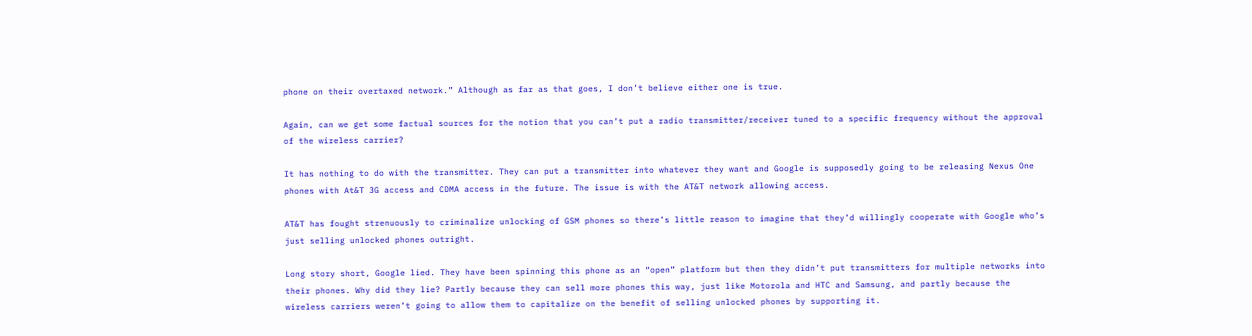phone on their overtaxed network.” Although as far as that goes, I don’t believe either one is true.

Again, can we get some factual sources for the notion that you can’t put a radio transmitter/receiver tuned to a specific frequency without the approval of the wireless carrier?

It has nothing to do with the transmitter. They can put a transmitter into whatever they want and Google is supposedly going to be releasing Nexus One phones with At&T 3G access and CDMA access in the future. The issue is with the AT&T network allowing access.

AT&T has fought strenuously to criminalize unlocking of GSM phones so there’s little reason to imagine that they’d willingly cooperate with Google who’s just selling unlocked phones outright.

Long story short, Google lied. They have been spinning this phone as an “open” platform but then they didn’t put transmitters for multiple networks into their phones. Why did they lie? Partly because they can sell more phones this way, just like Motorola and HTC and Samsung, and partly because the wireless carriers weren’t going to allow them to capitalize on the benefit of selling unlocked phones by supporting it.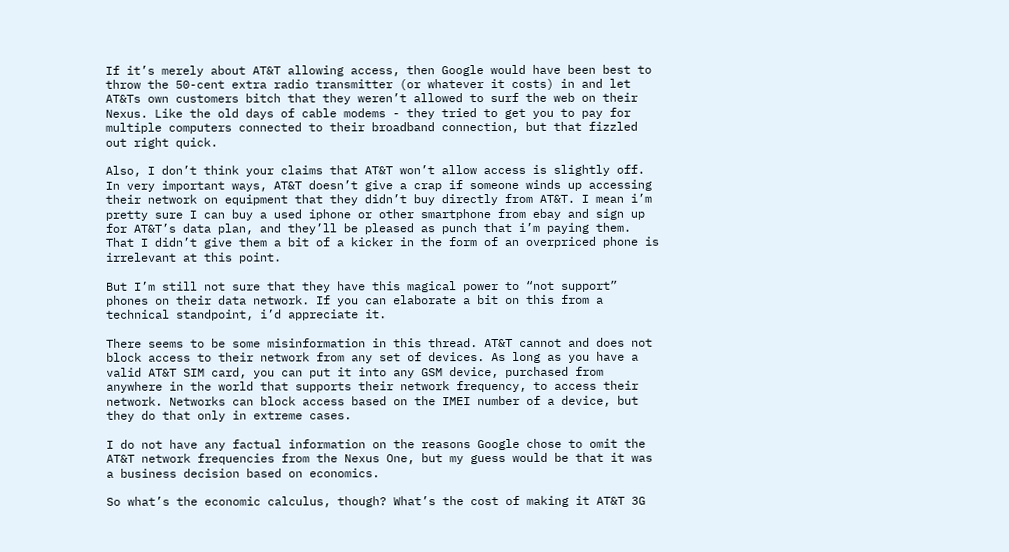If it’s merely about AT&T allowing access, then Google would have been best to throw the 50-cent extra radio transmitter (or whatever it costs) in and let AT&Ts own customers bitch that they weren’t allowed to surf the web on their Nexus. Like the old days of cable modems - they tried to get you to pay for multiple computers connected to their broadband connection, but that fizzled out right quick.

Also, I don’t think your claims that AT&T won’t allow access is slightly off. In very important ways, AT&T doesn’t give a crap if someone winds up accessing their network on equipment that they didn’t buy directly from AT&T. I mean i’m pretty sure I can buy a used iphone or other smartphone from ebay and sign up for AT&T’s data plan, and they’ll be pleased as punch that i’m paying them. That I didn’t give them a bit of a kicker in the form of an overpriced phone is irrelevant at this point.

But I’m still not sure that they have this magical power to “not support” phones on their data network. If you can elaborate a bit on this from a technical standpoint, i’d appreciate it.

There seems to be some misinformation in this thread. AT&T cannot and does not block access to their network from any set of devices. As long as you have a valid AT&T SIM card, you can put it into any GSM device, purchased from anywhere in the world that supports their network frequency, to access their network. Networks can block access based on the IMEI number of a device, but they do that only in extreme cases.

I do not have any factual information on the reasons Google chose to omit the AT&T network frequencies from the Nexus One, but my guess would be that it was a business decision based on economics.

So what’s the economic calculus, though? What’s the cost of making it AT&T 3G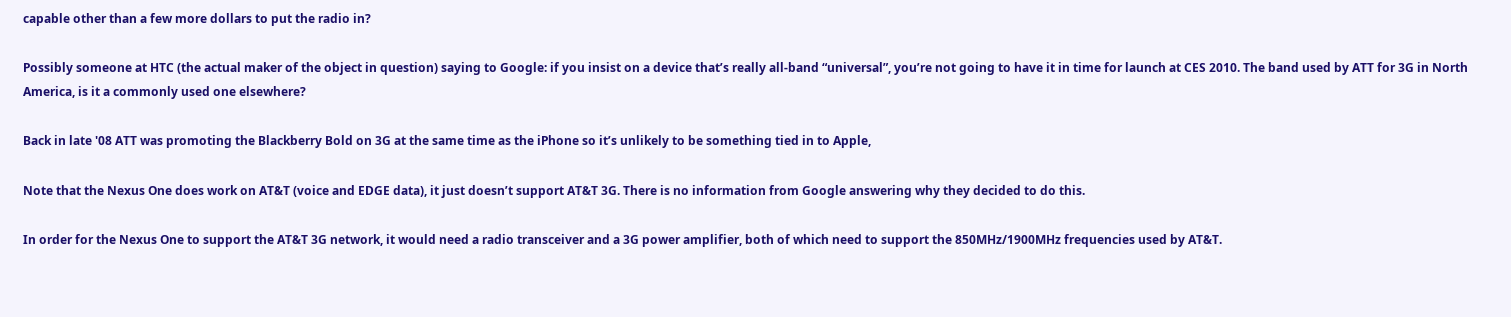capable other than a few more dollars to put the radio in?

Possibly someone at HTC (the actual maker of the object in question) saying to Google: if you insist on a device that’s really all-band “universal”, you’re not going to have it in time for launch at CES 2010. The band used by ATT for 3G in North America, is it a commonly used one elsewhere?

Back in late '08 ATT was promoting the Blackberry Bold on 3G at the same time as the iPhone so it’s unlikely to be something tied in to Apple,

Note that the Nexus One does work on AT&T (voice and EDGE data), it just doesn’t support AT&T 3G. There is no information from Google answering why they decided to do this.

In order for the Nexus One to support the AT&T 3G network, it would need a radio transceiver and a 3G power amplifier, both of which need to support the 850MHz/1900MHz frequencies used by AT&T.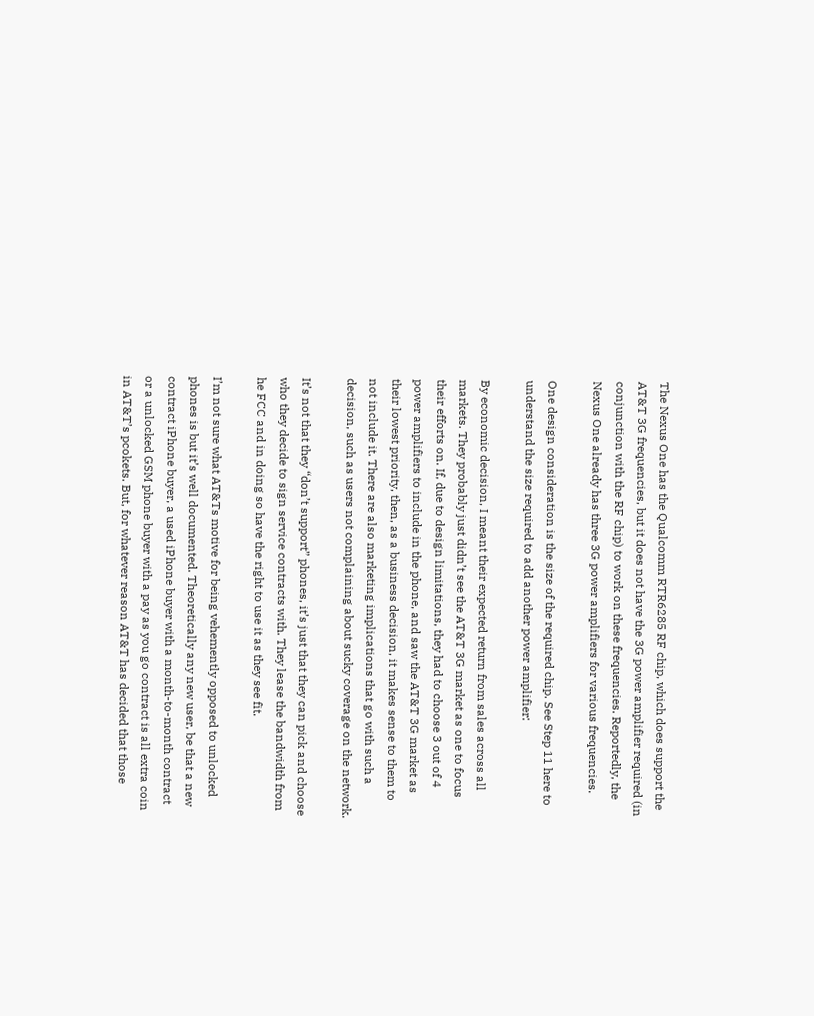The Nexus One has the Qualcomm RTR6285 RF chip, which does support the AT&T 3G frequencies, but it does not have the 3G power amplifier required (in conjunction with the RF chip) to work on these frequencies. Reportedly, the Nexus One already has three 3G power amplifiers for various frequencies.

One design consideration is the size of the required chip. See Step 11 here to understand the size required to add another power amplifier:

By economic decision, I meant their expected return from sales across all markets. They probably just didn’t see the AT&T 3G market as one to focus their efforts on. If, due to design limitations, they had to choose 3 out of 4 power amplifiers to include in the phone, and saw the AT&T 3G market as their lowest priority, then, as a business decision, it makes sense to them to not include it. There are also marketing implications that go with such a decision, such as users not complaining about sucky coverage on the network.

It’s not that they “don’t support” phones, it’s just that they can pick and choose who they decide to sign service contracts with. They lease the bandwidth from he FCC and in doing so have the right to use it as they see fit.

I’m not sure what AT&Ts motive for being vehemently opposed to unlocked phones is but it’s well documented. Theoretically any new user, be that a new contract iPhone buyer, a used iPhone buyer with a month-to-month contract or a unlocked GSM phone buyer with a pay as you go contract is all extra coin in AT&T’s pcokets. But, for whatever reason AT&T has decided that those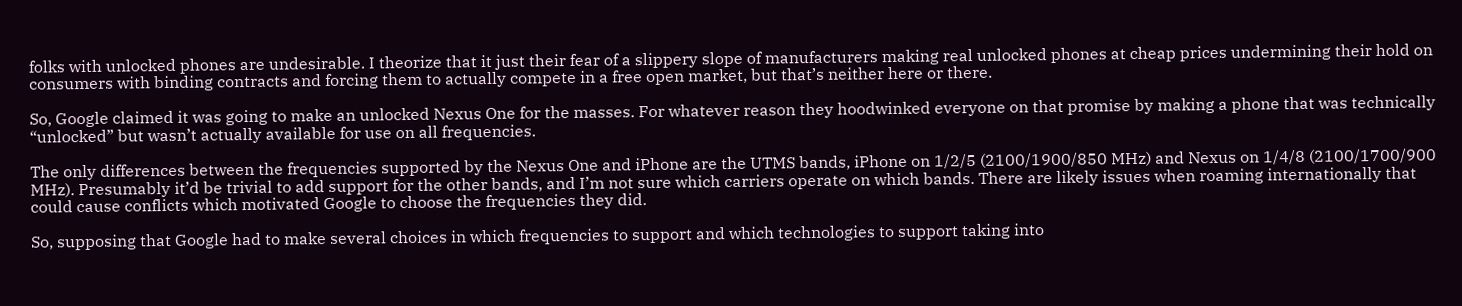folks with unlocked phones are undesirable. I theorize that it just their fear of a slippery slope of manufacturers making real unlocked phones at cheap prices undermining their hold on consumers with binding contracts and forcing them to actually compete in a free open market, but that’s neither here or there.

So, Google claimed it was going to make an unlocked Nexus One for the masses. For whatever reason they hoodwinked everyone on that promise by making a phone that was technically “unlocked” but wasn’t actually available for use on all frequencies.

The only differences between the frequencies supported by the Nexus One and iPhone are the UTMS bands, iPhone on 1/2/5 (2100/1900/850 MHz) and Nexus on 1/4/8 (2100/1700/900 MHz). Presumably it’d be trivial to add support for the other bands, and I’m not sure which carriers operate on which bands. There are likely issues when roaming internationally that could cause conflicts which motivated Google to choose the frequencies they did.

So, supposing that Google had to make several choices in which frequencies to support and which technologies to support taking into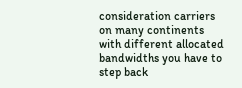consideration carriers on many continents with different allocated bandwidths you have to step back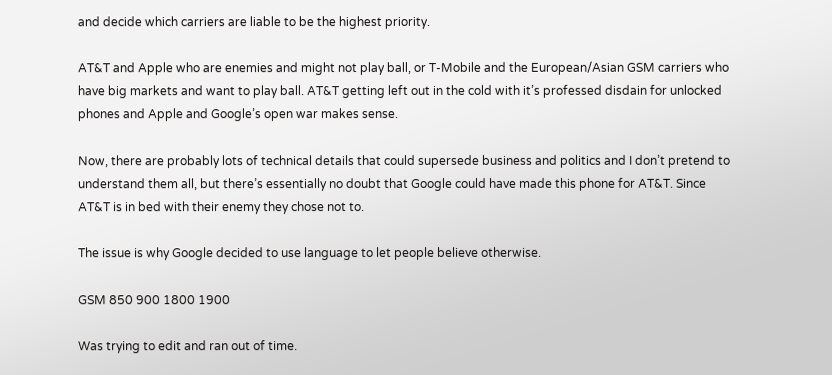and decide which carriers are liable to be the highest priority.

AT&T and Apple who are enemies and might not play ball, or T-Mobile and the European/Asian GSM carriers who have big markets and want to play ball. AT&T getting left out in the cold with it’s professed disdain for unlocked phones and Apple and Google’s open war makes sense.

Now, there are probably lots of technical details that could supersede business and politics and I don’t pretend to understand them all, but there’s essentially no doubt that Google could have made this phone for AT&T. Since AT&T is in bed with their enemy they chose not to.

The issue is why Google decided to use language to let people believe otherwise.

GSM 850 900 1800 1900

Was trying to edit and ran out of time.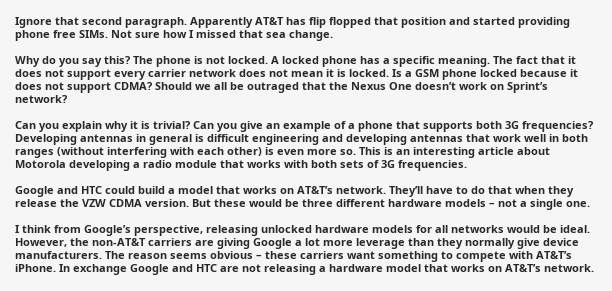Ignore that second paragraph. Apparently AT&T has flip flopped that position and started providing phone free SIMs. Not sure how I missed that sea change.

Why do you say this? The phone is not locked. A locked phone has a specific meaning. The fact that it does not support every carrier network does not mean it is locked. Is a GSM phone locked because it does not support CDMA? Should we all be outraged that the Nexus One doesn’t work on Sprint’s network?

Can you explain why it is trivial? Can you give an example of a phone that supports both 3G frequencies? Developing antennas in general is difficult engineering and developing antennas that work well in both ranges (without interfering with each other) is even more so. This is an interesting article about Motorola developing a radio module that works with both sets of 3G frequencies.

Google and HTC could build a model that works on AT&T’s network. They’ll have to do that when they release the VZW CDMA version. But these would be three different hardware models – not a single one.

I think from Google’s perspective, releasing unlocked hardware models for all networks would be ideal. However, the non-AT&T carriers are giving Google a lot more leverage than they normally give device manufacturers. The reason seems obvious – these carriers want something to compete with AT&T’s iPhone. In exchange Google and HTC are not releasing a hardware model that works on AT&T’s network.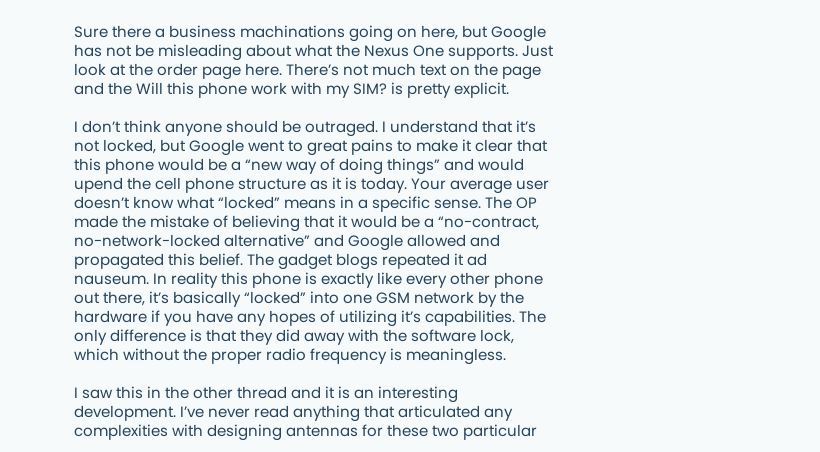Sure there a business machinations going on here, but Google has not be misleading about what the Nexus One supports. Just look at the order page here. There’s not much text on the page and the Will this phone work with my SIM? is pretty explicit.

I don’t think anyone should be outraged. I understand that it’s not locked, but Google went to great pains to make it clear that this phone would be a “new way of doing things” and would upend the cell phone structure as it is today. Your average user doesn’t know what “locked” means in a specific sense. The OP made the mistake of believing that it would be a “no-contract, no-network-locked alternative” and Google allowed and propagated this belief. The gadget blogs repeated it ad nauseum. In reality this phone is exactly like every other phone out there, it’s basically “locked” into one GSM network by the hardware if you have any hopes of utilizing it’s capabilities. The only difference is that they did away with the software lock, which without the proper radio frequency is meaningless.

I saw this in the other thread and it is an interesting development. I’ve never read anything that articulated any complexities with designing antennas for these two particular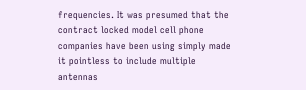frequencies. It was presumed that the contract locked model cell phone companies have been using simply made it pointless to include multiple antennas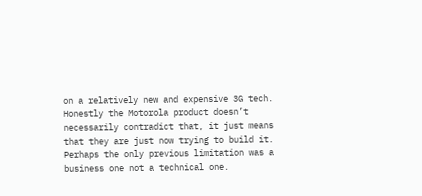on a relatively new and expensive 3G tech. Honestly the Motorola product doesn’t necessarily contradict that, it just means that they are just now trying to build it. Perhaps the only previous limitation was a business one not a technical one.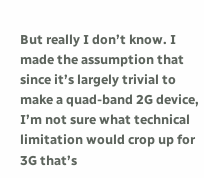But really I don’t know. I made the assumption that since it’s largely trivial to make a quad-band 2G device, I’m not sure what technical limitation would crop up for 3G that’s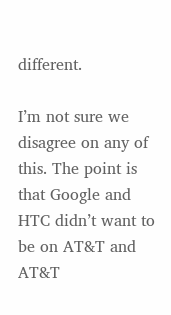different.

I’m not sure we disagree on any of this. The point is that Google and HTC didn’t want to be on AT&T and AT&T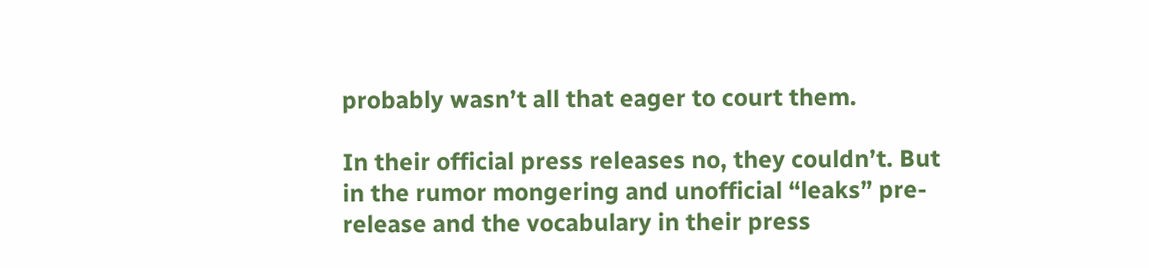probably wasn’t all that eager to court them.

In their official press releases no, they couldn’t. But in the rumor mongering and unofficial “leaks” pre-release and the vocabulary in their press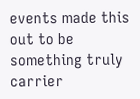events made this out to be something truly carrier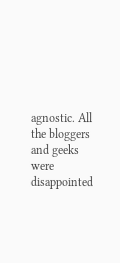agnostic. All the bloggers and geeks were disappointed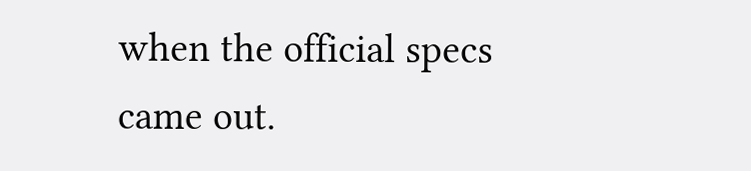when the official specs came out.